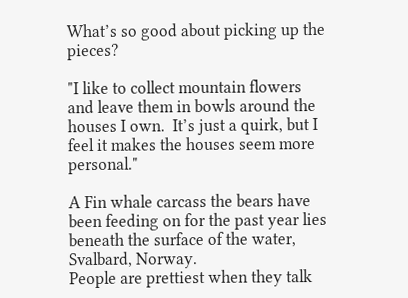What’s so good about picking up the pieces?

"I like to collect mountain flowers and leave them in bowls around the houses I own.  It’s just a quirk, but I feel it makes the houses seem more personal."

A Fin whale carcass the bears have been feeding on for the past year lies beneath the surface of the water, Svalbard, Norway.
People are prettiest when they talk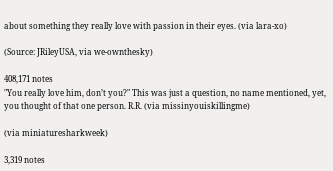about something they really love with passion in their eyes. (via lara-xo)

(Source: JRileyUSA, via we-ownthesky)

408,171 notes
"You really love him, don’t you?" This was just a question, no name mentioned, yet, you thought of that one person. R.R. (via missinyouiskillingme)

(via miniaturesharkweek)

3,319 notes